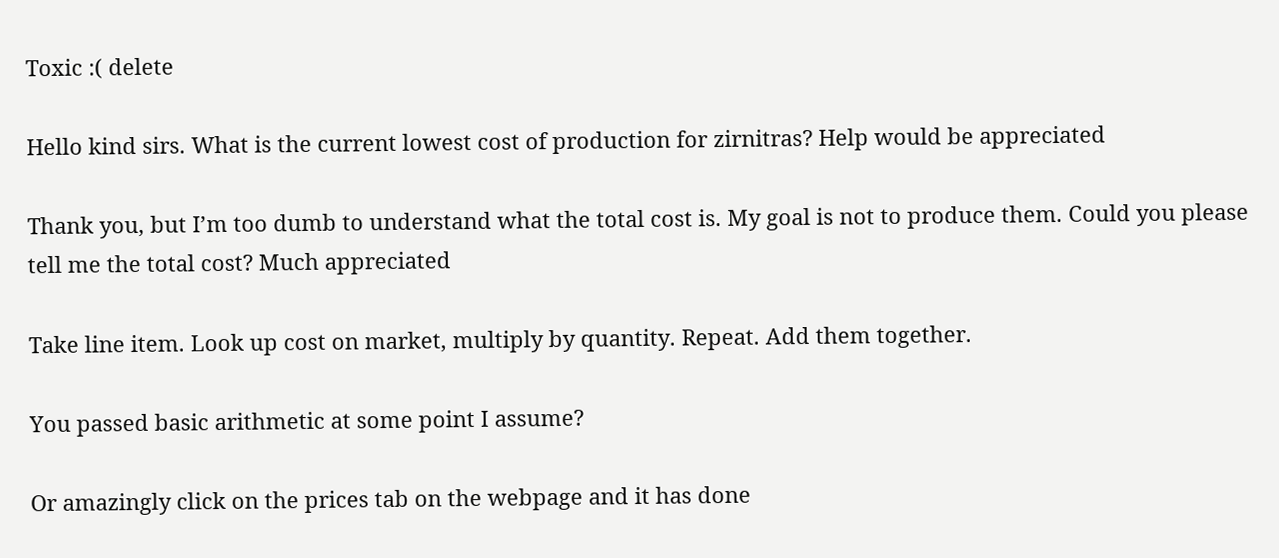Toxic :( delete

Hello kind sirs. What is the current lowest cost of production for zirnitras? Help would be appreciated

Thank you, but I’m too dumb to understand what the total cost is. My goal is not to produce them. Could you please tell me the total cost? Much appreciated

Take line item. Look up cost on market, multiply by quantity. Repeat. Add them together.

You passed basic arithmetic at some point I assume?

Or amazingly click on the prices tab on the webpage and it has done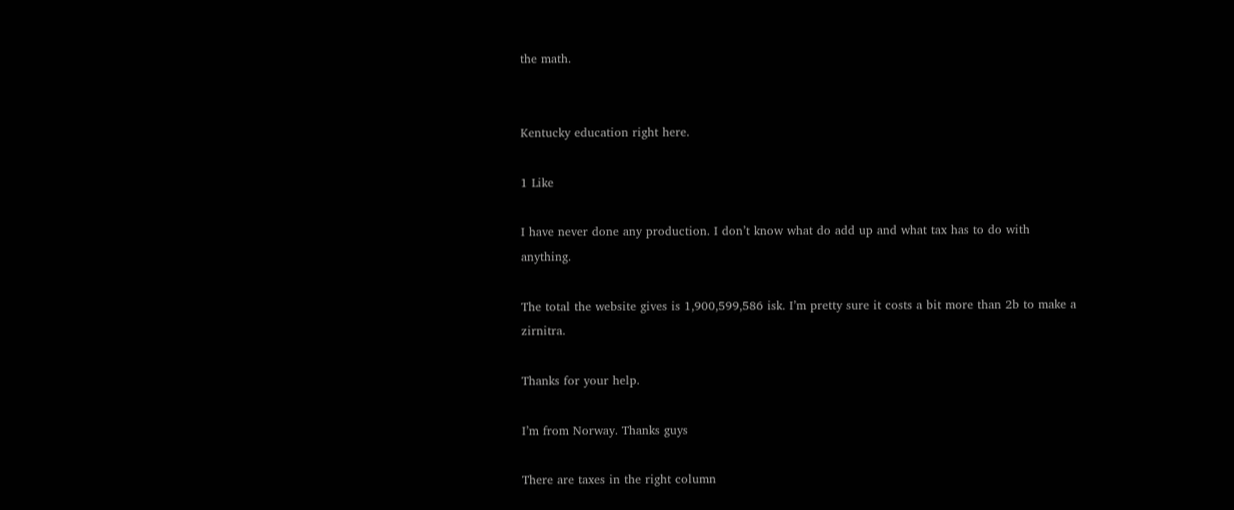the math.


Kentucky education right here.

1 Like

I have never done any production. I don’t know what do add up and what tax has to do with anything.

The total the website gives is 1,900,599,586 isk. I’m pretty sure it costs a bit more than 2b to make a zirnitra.

Thanks for your help.

I’m from Norway. Thanks guys

There are taxes in the right column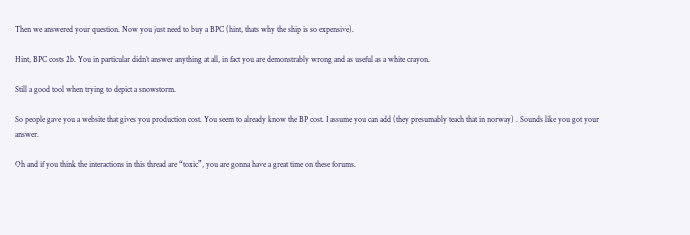Then we answered your question. Now you just need to buy a BPC (hint, thats why the ship is so expensive).

Hint, BPC costs 2b. You in particular didn’t answer anything at all, in fact you are demonstrably wrong and as useful as a white crayon.

Still a good tool when trying to depict a snowstorm.

So people gave you a website that gives you production cost. You seem to already know the BP cost. I assume you can add (they presumably teach that in norway) . Sounds like you got your answer.

Oh and if you think the interactions in this thread are “toxic”, you are gonna have a great time on these forums.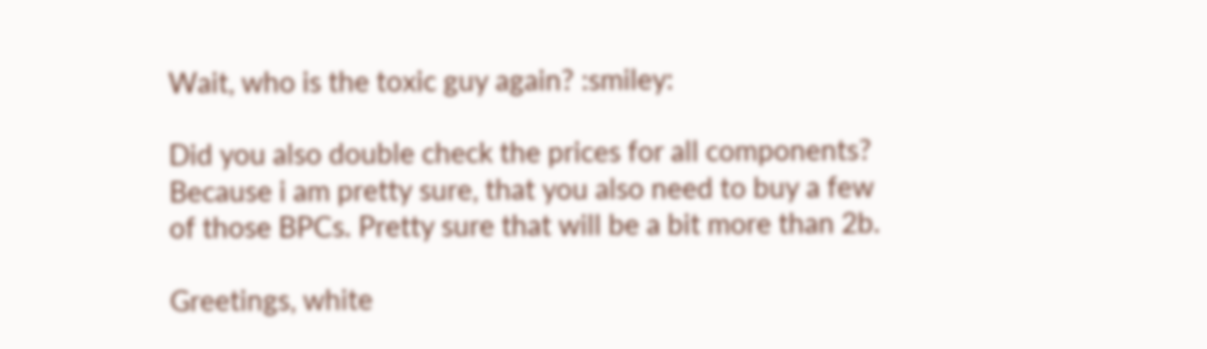Wait, who is the toxic guy again? :smiley:

Did you also double check the prices for all components? Because i am pretty sure, that you also need to buy a few of those BPCs. Pretty sure that will be a bit more than 2b.

Greetings, white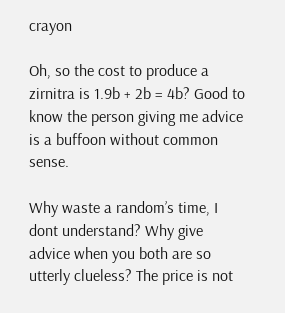crayon

Oh, so the cost to produce a zirnitra is 1.9b + 2b = 4b? Good to know the person giving me advice is a buffoon without common sense.

Why waste a random’s time, I dont understand? Why give advice when you both are so utterly clueless? The price is not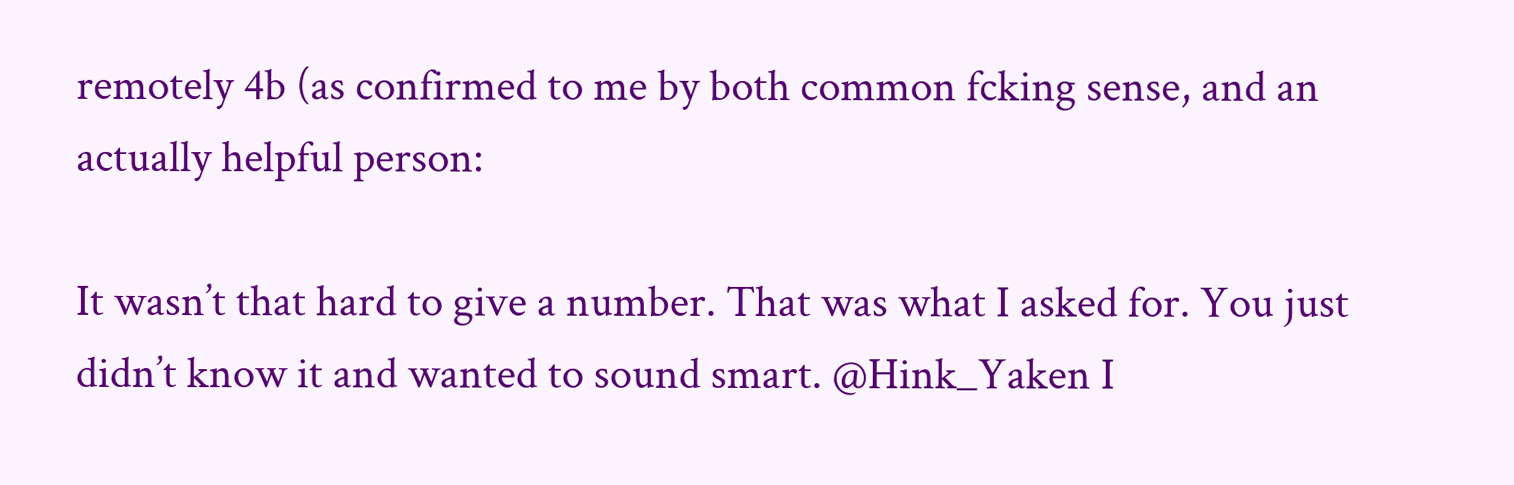remotely 4b (as confirmed to me by both common fcking sense, and an actually helpful person:

It wasn’t that hard to give a number. That was what I asked for. You just didn’t know it and wanted to sound smart. @Hink_Yaken I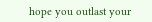hope you outlast your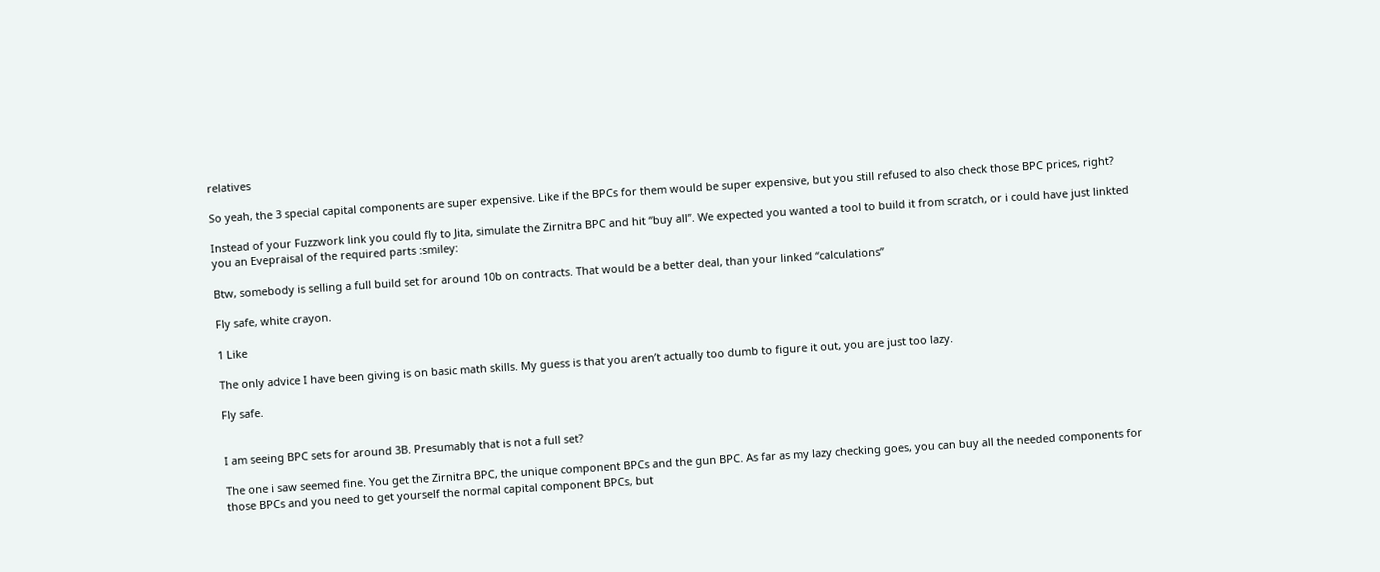relatives

So yeah, the 3 special capital components are super expensive. Like if the BPCs for them would be super expensive, but you still refused to also check those BPC prices, right?

Instead of your Fuzzwork link you could fly to Jita, simulate the Zirnitra BPC and hit “buy all”. We expected you wanted a tool to build it from scratch, or i could have just linkted you an Evepraisal of the required parts :smiley:

Btw, somebody is selling a full build set for around 10b on contracts. That would be a better deal, than your linked “calculations”

Fly safe, white crayon.

1 Like

The only advice I have been giving is on basic math skills. My guess is that you aren’t actually too dumb to figure it out, you are just too lazy.

Fly safe.


I am seeing BPC sets for around 3B. Presumably that is not a full set?

The one i saw seemed fine. You get the Zirnitra BPC, the unique component BPCs and the gun BPC. As far as my lazy checking goes, you can buy all the needed components for those BPCs and you need to get yourself the normal capital component BPCs, but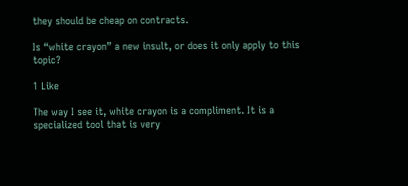they should be cheap on contracts.

Is “white crayon” a new insult, or does it only apply to this topic?

1 Like

The way I see it, white crayon is a compliment. It is a specialized tool that is very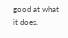good at what it does.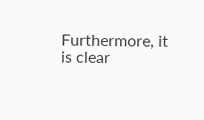Furthermore, it is clear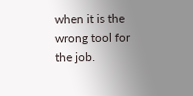when it is the wrong tool for the job.